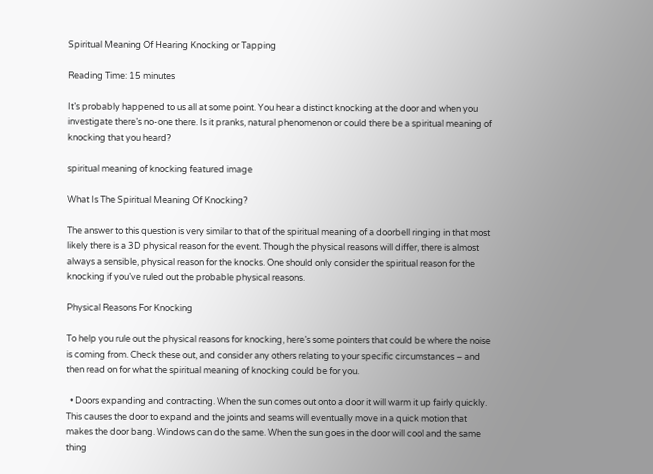Spiritual Meaning Of Hearing Knocking or Tapping

Reading Time: 15 minutes

It’s probably happened to us all at some point. You hear a distinct knocking at the door and when you investigate there’s no-one there. Is it pranks, natural phenomenon or could there be a spiritual meaning of knocking that you heard?

spiritual meaning of knocking featured image

What Is The Spiritual Meaning Of Knocking?

The answer to this question is very similar to that of the spiritual meaning of a doorbell ringing in that most likely there is a 3D physical reason for the event. Though the physical reasons will differ, there is almost always a sensible, physical reason for the knocks. One should only consider the spiritual reason for the knocking if you’ve ruled out the probable physical reasons.

Physical Reasons For Knocking

To help you rule out the physical reasons for knocking, here’s some pointers that could be where the noise is coming from. Check these out, and consider any others relating to your specific circumstances – and then read on for what the spiritual meaning of knocking could be for you.

  • Doors expanding and contracting. When the sun comes out onto a door it will warm it up fairly quickly. This causes the door to expand and the joints and seams will eventually move in a quick motion that makes the door bang. Windows can do the same. When the sun goes in the door will cool and the same thing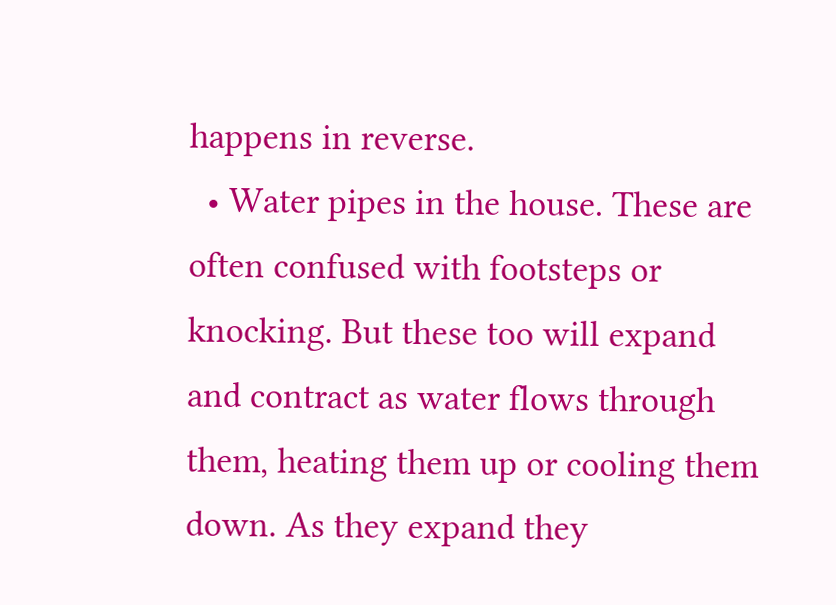happens in reverse.
  • Water pipes in the house. These are often confused with footsteps or knocking. But these too will expand and contract as water flows through them, heating them up or cooling them down. As they expand they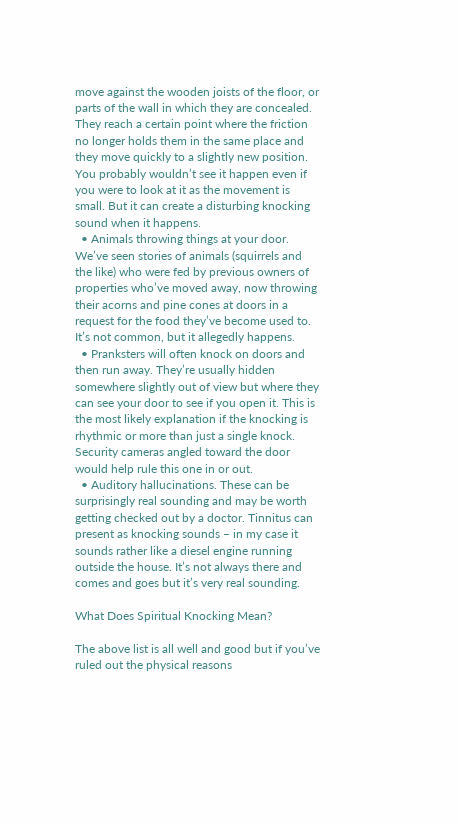move against the wooden joists of the floor, or parts of the wall in which they are concealed. They reach a certain point where the friction no longer holds them in the same place and they move quickly to a slightly new position. You probably wouldn’t see it happen even if you were to look at it as the movement is small. But it can create a disturbing knocking sound when it happens.
  • Animals throwing things at your door. We’ve seen stories of animals (squirrels and the like) who were fed by previous owners of properties who’ve moved away, now throwing their acorns and pine cones at doors in a request for the food they’ve become used to. It’s not common, but it allegedly happens.
  • Pranksters will often knock on doors and then run away. They’re usually hidden somewhere slightly out of view but where they can see your door to see if you open it. This is the most likely explanation if the knocking is rhythmic or more than just a single knock. Security cameras angled toward the door would help rule this one in or out.
  • Auditory hallucinations. These can be surprisingly real sounding and may be worth getting checked out by a doctor. Tinnitus can present as knocking sounds – in my case it sounds rather like a diesel engine running outside the house. It’s not always there and comes and goes but it’s very real sounding.

What Does Spiritual Knocking Mean?

The above list is all well and good but if you’ve ruled out the physical reasons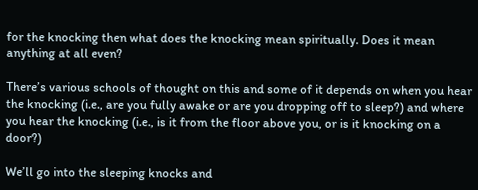for the knocking then what does the knocking mean spiritually. Does it mean anything at all even?

There’s various schools of thought on this and some of it depends on when you hear the knocking (i.e., are you fully awake or are you dropping off to sleep?) and where you hear the knocking (i.e., is it from the floor above you, or is it knocking on a door?)

We’ll go into the sleeping knocks and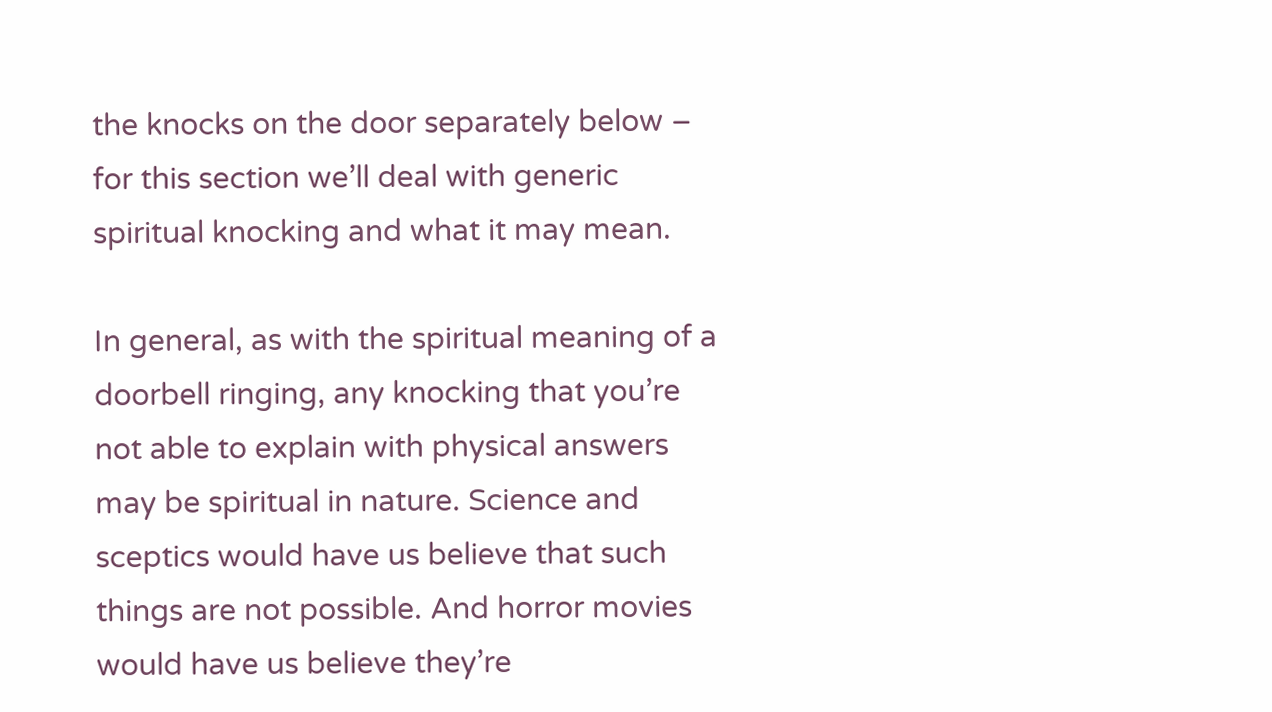the knocks on the door separately below – for this section we’ll deal with generic spiritual knocking and what it may mean.

In general, as with the spiritual meaning of a doorbell ringing, any knocking that you’re not able to explain with physical answers may be spiritual in nature. Science and sceptics would have us believe that such things are not possible. And horror movies would have us believe they’re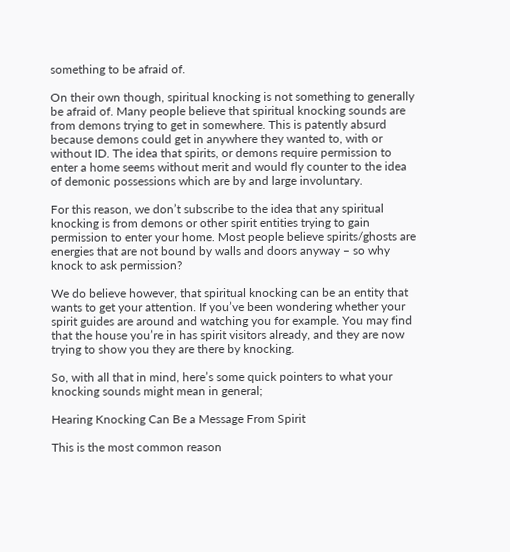something to be afraid of.

On their own though, spiritual knocking is not something to generally be afraid of. Many people believe that spiritual knocking sounds are from demons trying to get in somewhere. This is patently absurd because demons could get in anywhere they wanted to, with or without ID. The idea that spirits, or demons require permission to enter a home seems without merit and would fly counter to the idea of demonic possessions which are by and large involuntary.

For this reason, we don’t subscribe to the idea that any spiritual knocking is from demons or other spirit entities trying to gain permission to enter your home. Most people believe spirits/ghosts are energies that are not bound by walls and doors anyway – so why knock to ask permission?

We do believe however, that spiritual knocking can be an entity that wants to get your attention. If you’ve been wondering whether your spirit guides are around and watching you for example. You may find that the house you’re in has spirit visitors already, and they are now trying to show you they are there by knocking.

So, with all that in mind, here’s some quick pointers to what your knocking sounds might mean in general;

Hearing Knocking Can Be a Message From Spirit

This is the most common reason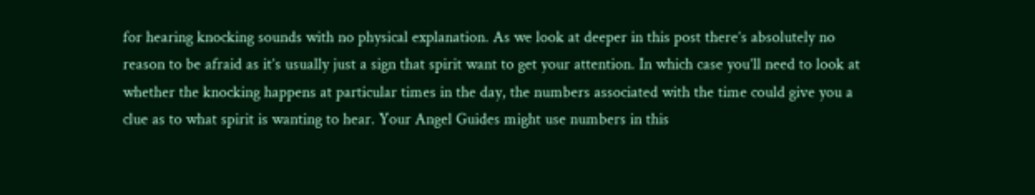for hearing knocking sounds with no physical explanation. As we look at deeper in this post there’s absolutely no reason to be afraid as it’s usually just a sign that spirit want to get your attention. In which case you’ll need to look at whether the knocking happens at particular times in the day, the numbers associated with the time could give you a clue as to what spirit is wanting to hear. Your Angel Guides might use numbers in this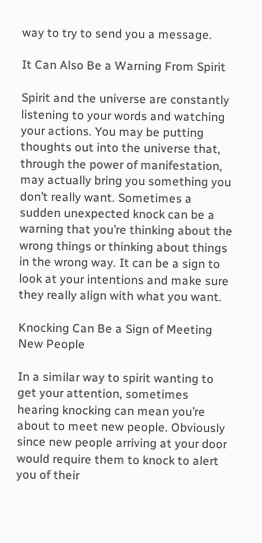way to try to send you a message.

It Can Also Be a Warning From Spirit

Spirit and the universe are constantly listening to your words and watching your actions. You may be putting thoughts out into the universe that, through the power of manifestation, may actually bring you something you don’t really want. Sometimes a sudden unexpected knock can be a warning that you’re thinking about the wrong things or thinking about things in the wrong way. It can be a sign to look at your intentions and make sure they really align with what you want.

Knocking Can Be a Sign of Meeting New People

In a similar way to spirit wanting to get your attention, sometimes hearing knocking can mean you’re about to meet new people. Obviously since new people arriving at your door would require them to knock to alert you of their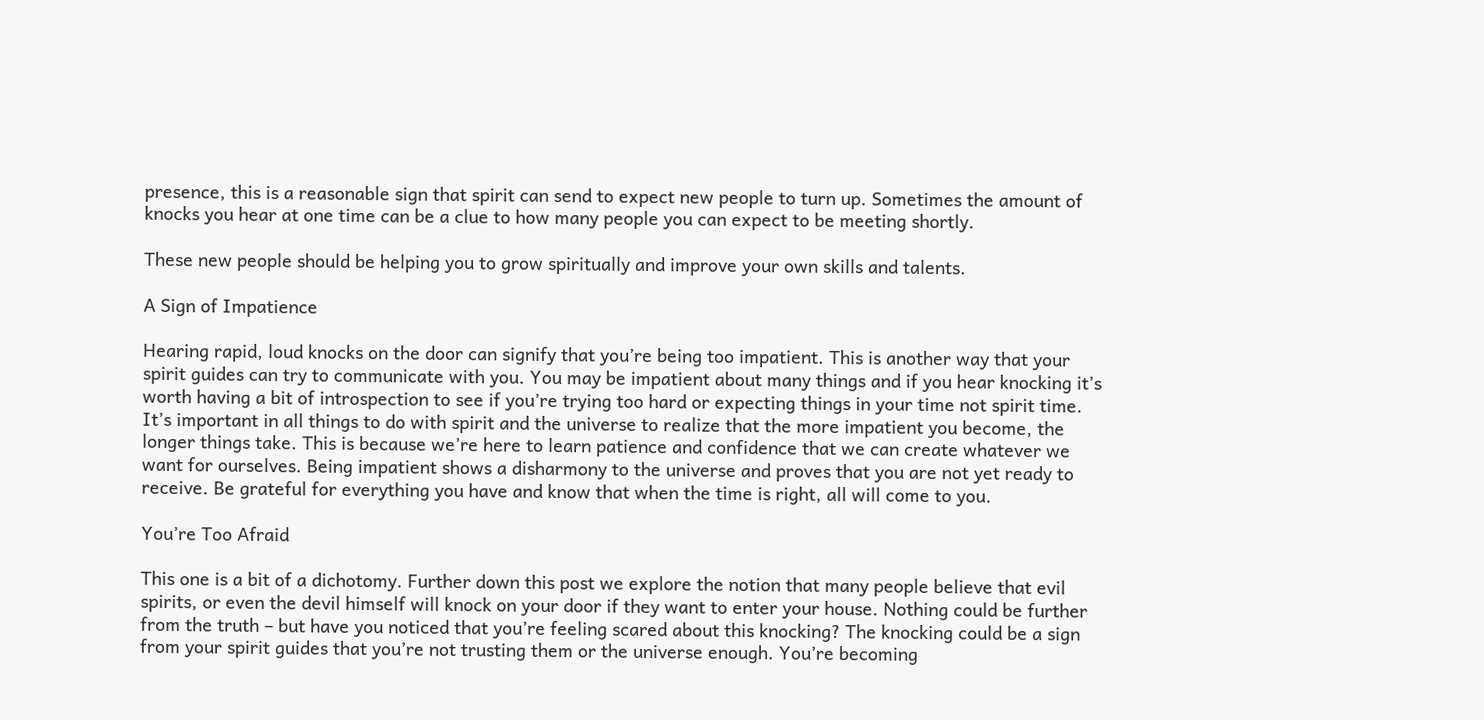presence, this is a reasonable sign that spirit can send to expect new people to turn up. Sometimes the amount of knocks you hear at one time can be a clue to how many people you can expect to be meeting shortly.

These new people should be helping you to grow spiritually and improve your own skills and talents.

A Sign of Impatience

Hearing rapid, loud knocks on the door can signify that you’re being too impatient. This is another way that your spirit guides can try to communicate with you. You may be impatient about many things and if you hear knocking it’s worth having a bit of introspection to see if you’re trying too hard or expecting things in your time not spirit time. It’s important in all things to do with spirit and the universe to realize that the more impatient you become, the longer things take. This is because we’re here to learn patience and confidence that we can create whatever we want for ourselves. Being impatient shows a disharmony to the universe and proves that you are not yet ready to receive. Be grateful for everything you have and know that when the time is right, all will come to you.

You’re Too Afraid

This one is a bit of a dichotomy. Further down this post we explore the notion that many people believe that evil spirits, or even the devil himself will knock on your door if they want to enter your house. Nothing could be further from the truth – but have you noticed that you’re feeling scared about this knocking? The knocking could be a sign from your spirit guides that you’re not trusting them or the universe enough. You’re becoming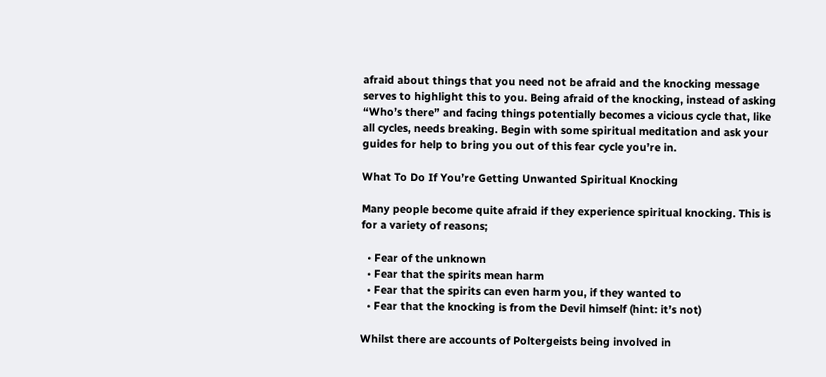afraid about things that you need not be afraid and the knocking message serves to highlight this to you. Being afraid of the knocking, instead of asking “Who’s there” and facing things potentially becomes a vicious cycle that, like all cycles, needs breaking. Begin with some spiritual meditation and ask your guides for help to bring you out of this fear cycle you’re in.

What To Do If You’re Getting Unwanted Spiritual Knocking

Many people become quite afraid if they experience spiritual knocking. This is for a variety of reasons;

  • Fear of the unknown
  • Fear that the spirits mean harm
  • Fear that the spirits can even harm you, if they wanted to
  • Fear that the knocking is from the Devil himself (hint: it’s not)

Whilst there are accounts of Poltergeists being involved in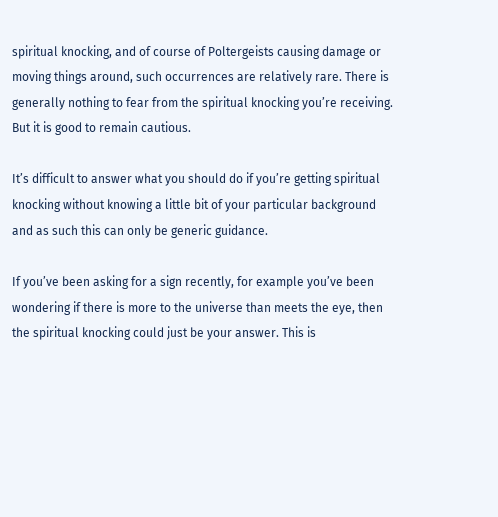spiritual knocking, and of course of Poltergeists causing damage or moving things around, such occurrences are relatively rare. There is generally nothing to fear from the spiritual knocking you’re receiving. But it is good to remain cautious.

It’s difficult to answer what you should do if you’re getting spiritual knocking without knowing a little bit of your particular background and as such this can only be generic guidance.

If you’ve been asking for a sign recently, for example you’ve been wondering if there is more to the universe than meets the eye, then the spiritual knocking could just be your answer. This is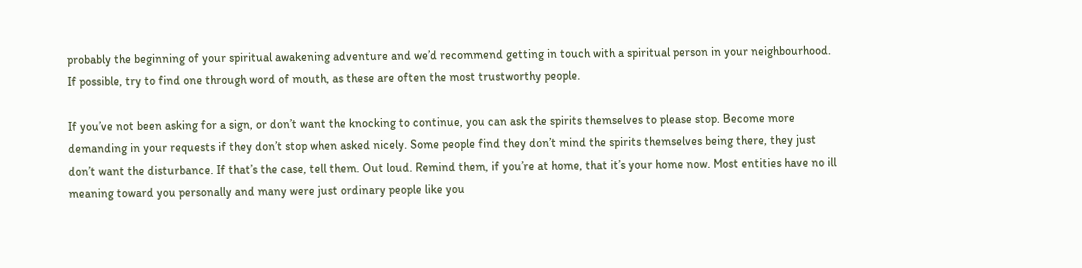probably the beginning of your spiritual awakening adventure and we’d recommend getting in touch with a spiritual person in your neighbourhood. If possible, try to find one through word of mouth, as these are often the most trustworthy people.

If you’ve not been asking for a sign, or don’t want the knocking to continue, you can ask the spirits themselves to please stop. Become more demanding in your requests if they don’t stop when asked nicely. Some people find they don’t mind the spirits themselves being there, they just don’t want the disturbance. If that’s the case, tell them. Out loud. Remind them, if you’re at home, that it’s your home now. Most entities have no ill meaning toward you personally and many were just ordinary people like you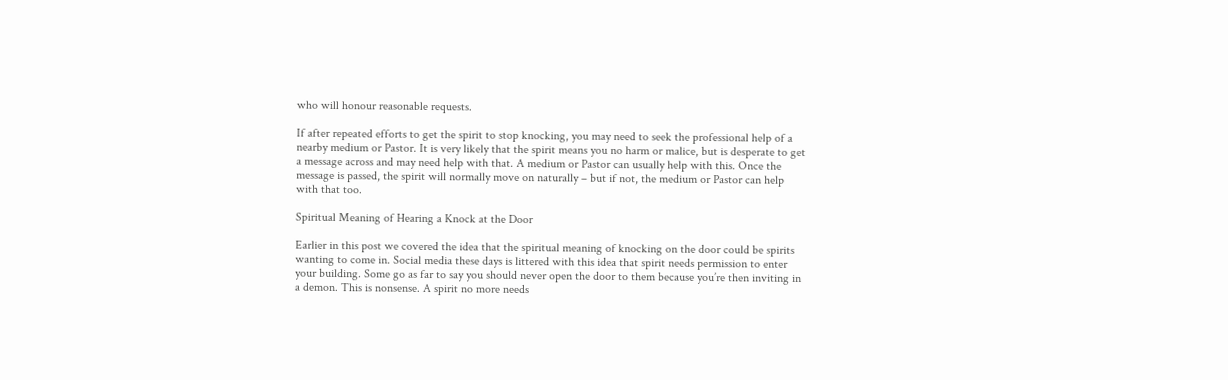who will honour reasonable requests.

If after repeated efforts to get the spirit to stop knocking, you may need to seek the professional help of a nearby medium or Pastor. It is very likely that the spirit means you no harm or malice, but is desperate to get a message across and may need help with that. A medium or Pastor can usually help with this. Once the message is passed, the spirit will normally move on naturally – but if not, the medium or Pastor can help with that too.

Spiritual Meaning of Hearing a Knock at the Door

Earlier in this post we covered the idea that the spiritual meaning of knocking on the door could be spirits wanting to come in. Social media these days is littered with this idea that spirit needs permission to enter your building. Some go as far to say you should never open the door to them because you’re then inviting in a demon. This is nonsense. A spirit no more needs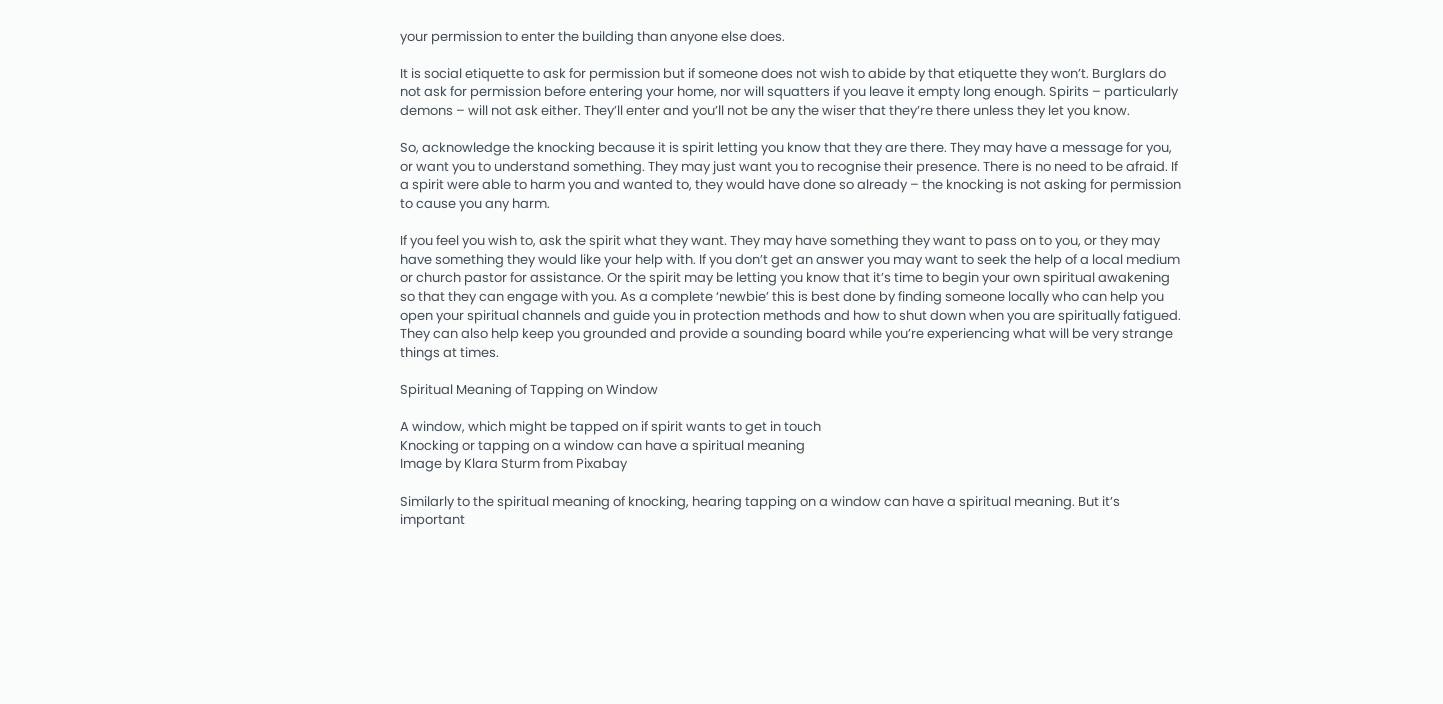your permission to enter the building than anyone else does.

It is social etiquette to ask for permission but if someone does not wish to abide by that etiquette they won’t. Burglars do not ask for permission before entering your home, nor will squatters if you leave it empty long enough. Spirits – particularly demons – will not ask either. They’ll enter and you’ll not be any the wiser that they’re there unless they let you know.

So, acknowledge the knocking because it is spirit letting you know that they are there. They may have a message for you, or want you to understand something. They may just want you to recognise their presence. There is no need to be afraid. If a spirit were able to harm you and wanted to, they would have done so already – the knocking is not asking for permission to cause you any harm.

If you feel you wish to, ask the spirit what they want. They may have something they want to pass on to you, or they may have something they would like your help with. If you don’t get an answer you may want to seek the help of a local medium or church pastor for assistance. Or the spirit may be letting you know that it’s time to begin your own spiritual awakening so that they can engage with you. As a complete ‘newbie’ this is best done by finding someone locally who can help you open your spiritual channels and guide you in protection methods and how to shut down when you are spiritually fatigued. They can also help keep you grounded and provide a sounding board while you’re experiencing what will be very strange things at times.

Spiritual Meaning of Tapping on Window

A window, which might be tapped on if spirit wants to get in touch
Knocking or tapping on a window can have a spiritual meaning
Image by Klara Sturm from Pixabay

Similarly to the spiritual meaning of knocking, hearing tapping on a window can have a spiritual meaning. But it’s important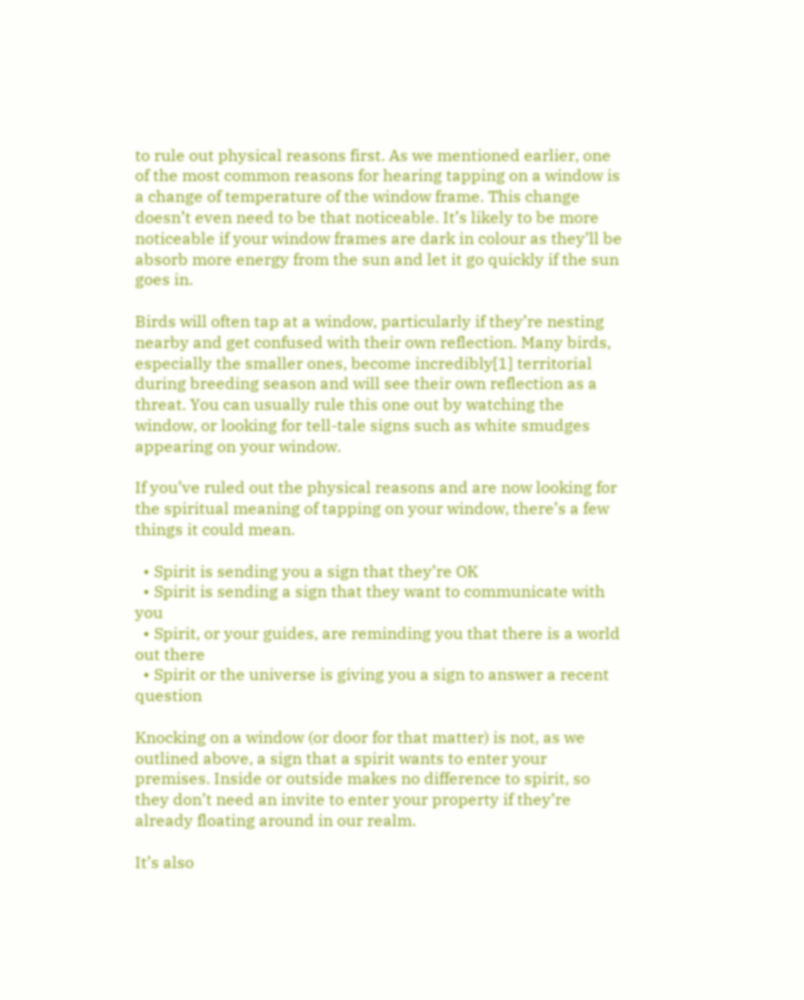to rule out physical reasons first. As we mentioned earlier, one of the most common reasons for hearing tapping on a window is a change of temperature of the window frame. This change doesn’t even need to be that noticeable. It’s likely to be more noticeable if your window frames are dark in colour as they’ll be absorb more energy from the sun and let it go quickly if the sun goes in.

Birds will often tap at a window, particularly if they’re nesting nearby and get confused with their own reflection. Many birds, especially the smaller ones, become incredibly[1] territorial during breeding season and will see their own reflection as a threat. You can usually rule this one out by watching the window, or looking for tell-tale signs such as white smudges appearing on your window.

If you’ve ruled out the physical reasons and are now looking for the spiritual meaning of tapping on your window, there’s a few things it could mean.

  • Spirit is sending you a sign that they’re OK
  • Spirit is sending a sign that they want to communicate with you
  • Spirit, or your guides, are reminding you that there is a world out there
  • Spirit or the universe is giving you a sign to answer a recent question

Knocking on a window (or door for that matter) is not, as we outlined above, a sign that a spirit wants to enter your premises. Inside or outside makes no difference to spirit, so they don’t need an invite to enter your property if they’re already floating around in our realm.

It’s also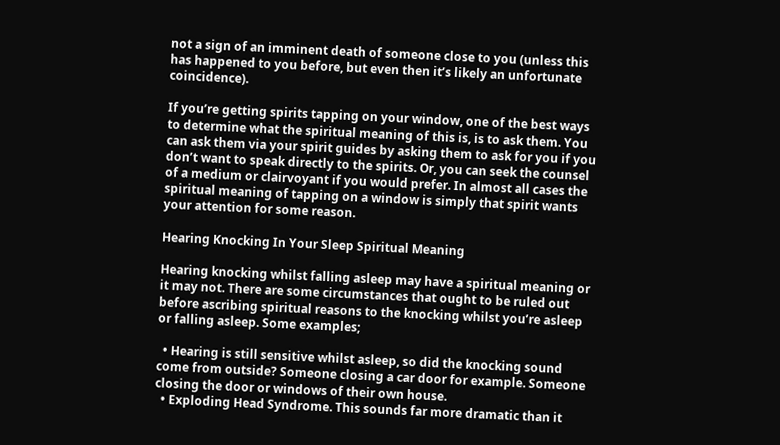not a sign of an imminent death of someone close to you (unless this has happened to you before, but even then it’s likely an unfortunate coincidence).

If you’re getting spirits tapping on your window, one of the best ways to determine what the spiritual meaning of this is, is to ask them. You can ask them via your spirit guides by asking them to ask for you if you don’t want to speak directly to the spirits. Or, you can seek the counsel of a medium or clairvoyant if you would prefer. In almost all cases the spiritual meaning of tapping on a window is simply that spirit wants your attention for some reason.

Hearing Knocking In Your Sleep Spiritual Meaning

Hearing knocking whilst falling asleep may have a spiritual meaning or it may not. There are some circumstances that ought to be ruled out before ascribing spiritual reasons to the knocking whilst you’re asleep or falling asleep. Some examples;

  • Hearing is still sensitive whilst asleep, so did the knocking sound come from outside? Someone closing a car door for example. Someone closing the door or windows of their own house.
  • Exploding Head Syndrome. This sounds far more dramatic than it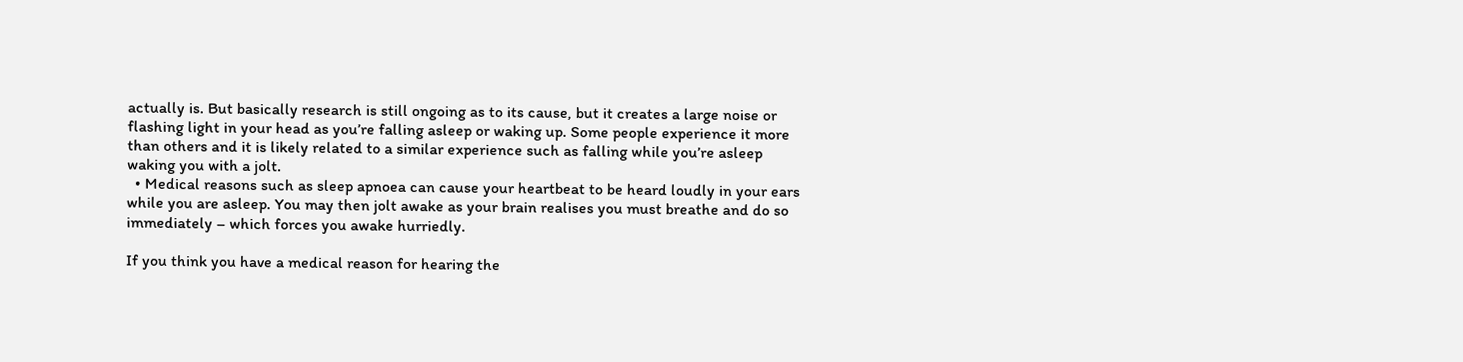actually is. But basically research is still ongoing as to its cause, but it creates a large noise or flashing light in your head as you’re falling asleep or waking up. Some people experience it more than others and it is likely related to a similar experience such as falling while you’re asleep waking you with a jolt.
  • Medical reasons such as sleep apnoea can cause your heartbeat to be heard loudly in your ears while you are asleep. You may then jolt awake as your brain realises you must breathe and do so immediately – which forces you awake hurriedly.

If you think you have a medical reason for hearing the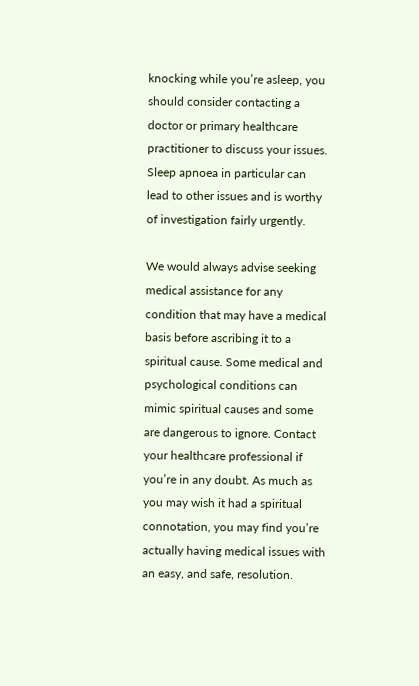knocking while you’re asleep, you should consider contacting a doctor or primary healthcare practitioner to discuss your issues. Sleep apnoea in particular can lead to other issues and is worthy of investigation fairly urgently.

We would always advise seeking medical assistance for any condition that may have a medical basis before ascribing it to a spiritual cause. Some medical and psychological conditions can mimic spiritual causes and some are dangerous to ignore. Contact your healthcare professional if you’re in any doubt. As much as you may wish it had a spiritual connotation, you may find you’re actually having medical issues with an easy, and safe, resolution.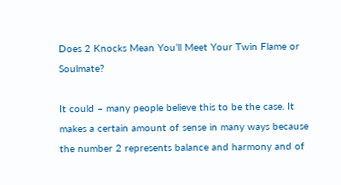Does 2 Knocks Mean You’ll Meet Your Twin Flame or Soulmate?

It could – many people believe this to be the case. It makes a certain amount of sense in many ways because the number 2 represents balance and harmony and of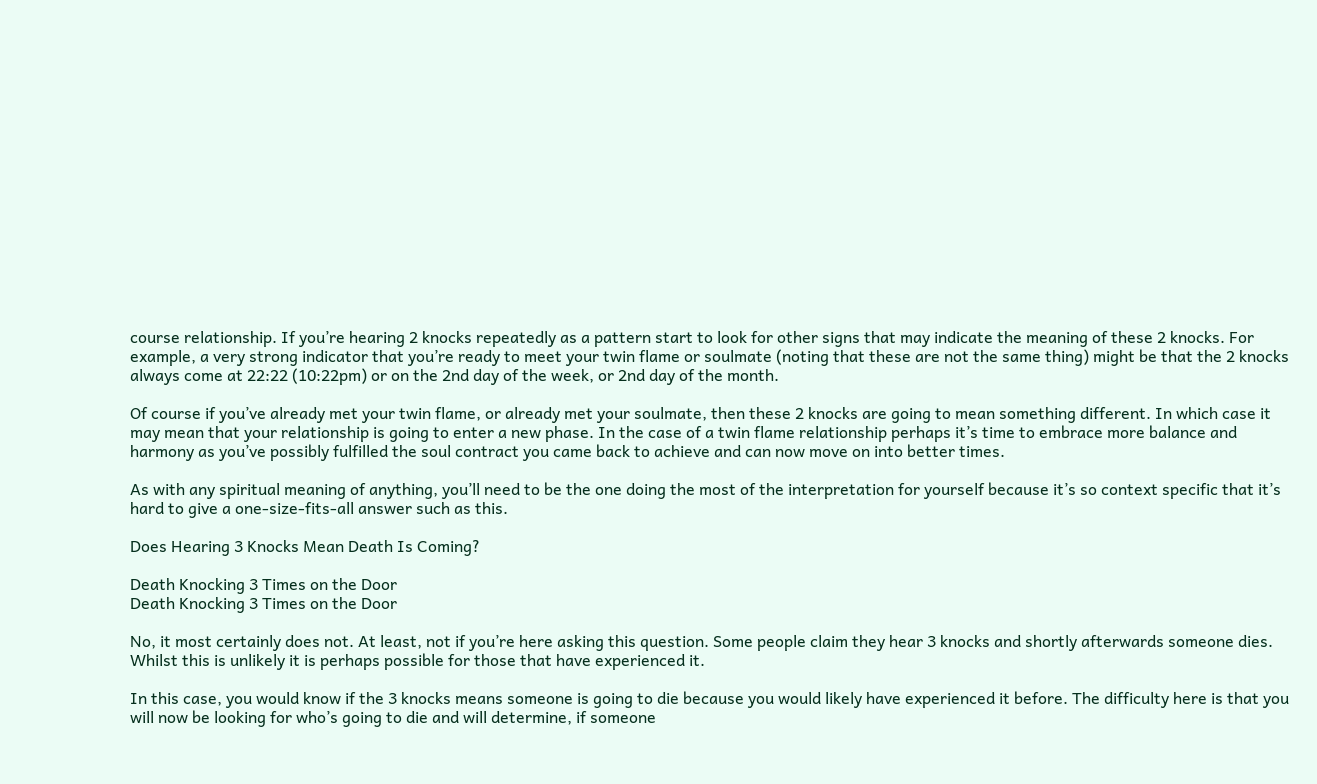course relationship. If you’re hearing 2 knocks repeatedly as a pattern start to look for other signs that may indicate the meaning of these 2 knocks. For example, a very strong indicator that you’re ready to meet your twin flame or soulmate (noting that these are not the same thing) might be that the 2 knocks always come at 22:22 (10:22pm) or on the 2nd day of the week, or 2nd day of the month.

Of course if you’ve already met your twin flame, or already met your soulmate, then these 2 knocks are going to mean something different. In which case it may mean that your relationship is going to enter a new phase. In the case of a twin flame relationship perhaps it’s time to embrace more balance and harmony as you’ve possibly fulfilled the soul contract you came back to achieve and can now move on into better times.

As with any spiritual meaning of anything, you’ll need to be the one doing the most of the interpretation for yourself because it’s so context specific that it’s hard to give a one-size-fits-all answer such as this.

Does Hearing 3 Knocks Mean Death Is Coming?

Death Knocking 3 Times on the Door
Death Knocking 3 Times on the Door

No, it most certainly does not. At least, not if you’re here asking this question. Some people claim they hear 3 knocks and shortly afterwards someone dies. Whilst this is unlikely it is perhaps possible for those that have experienced it.

In this case, you would know if the 3 knocks means someone is going to die because you would likely have experienced it before. The difficulty here is that you will now be looking for who’s going to die and will determine, if someone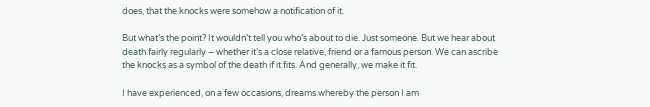does, that the knocks were somehow a notification of it.

But what’s the point? It wouldn’t tell you who’s about to die. Just someone. But we hear about death fairly regularly – whether it’s a close relative, friend or a famous person. We can ascribe the knocks as a symbol of the death if it fits. And generally, we make it fit.

I have experienced, on a few occasions, dreams whereby the person I am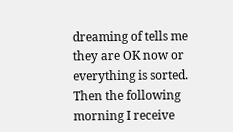dreaming of tells me they are OK now or everything is sorted. Then the following morning I receive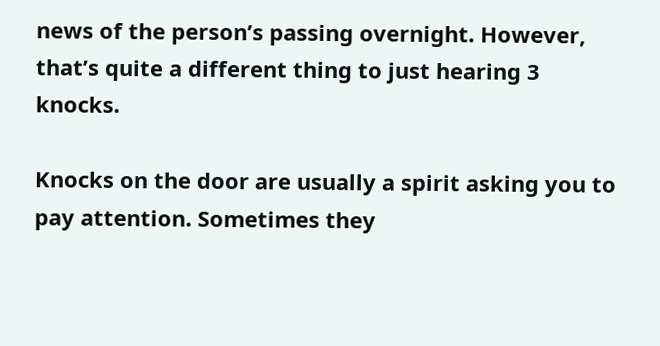news of the person’s passing overnight. However, that’s quite a different thing to just hearing 3 knocks.

Knocks on the door are usually a spirit asking you to pay attention. Sometimes they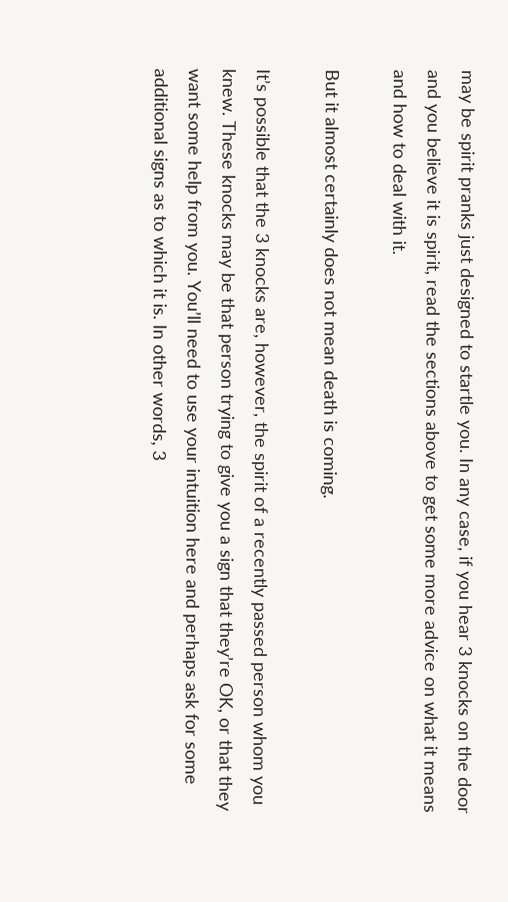may be spirit pranks just designed to startle you. In any case, if you hear 3 knocks on the door and you believe it is spirit, read the sections above to get some more advice on what it means and how to deal with it.

But it almost certainly does not mean death is coming.

It’s possible that the 3 knocks are, however, the spirit of a recently passed person whom you knew. These knocks may be that person trying to give you a sign that they’re OK, or that they want some help from you. You’ll need to use your intuition here and perhaps ask for some additional signs as to which it is. In other words, 3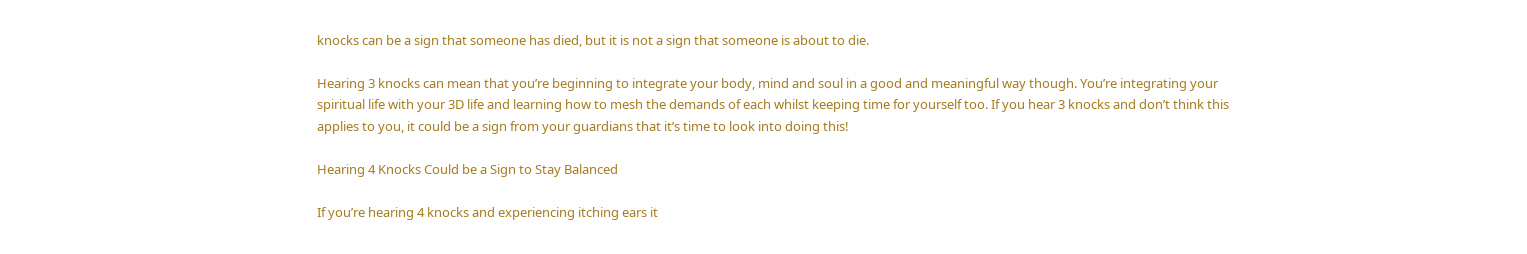knocks can be a sign that someone has died, but it is not a sign that someone is about to die.

Hearing 3 knocks can mean that you’re beginning to integrate your body, mind and soul in a good and meaningful way though. You’re integrating your spiritual life with your 3D life and learning how to mesh the demands of each whilst keeping time for yourself too. If you hear 3 knocks and don’t think this applies to you, it could be a sign from your guardians that it’s time to look into doing this!

Hearing 4 Knocks Could be a Sign to Stay Balanced

If you’re hearing 4 knocks and experiencing itching ears it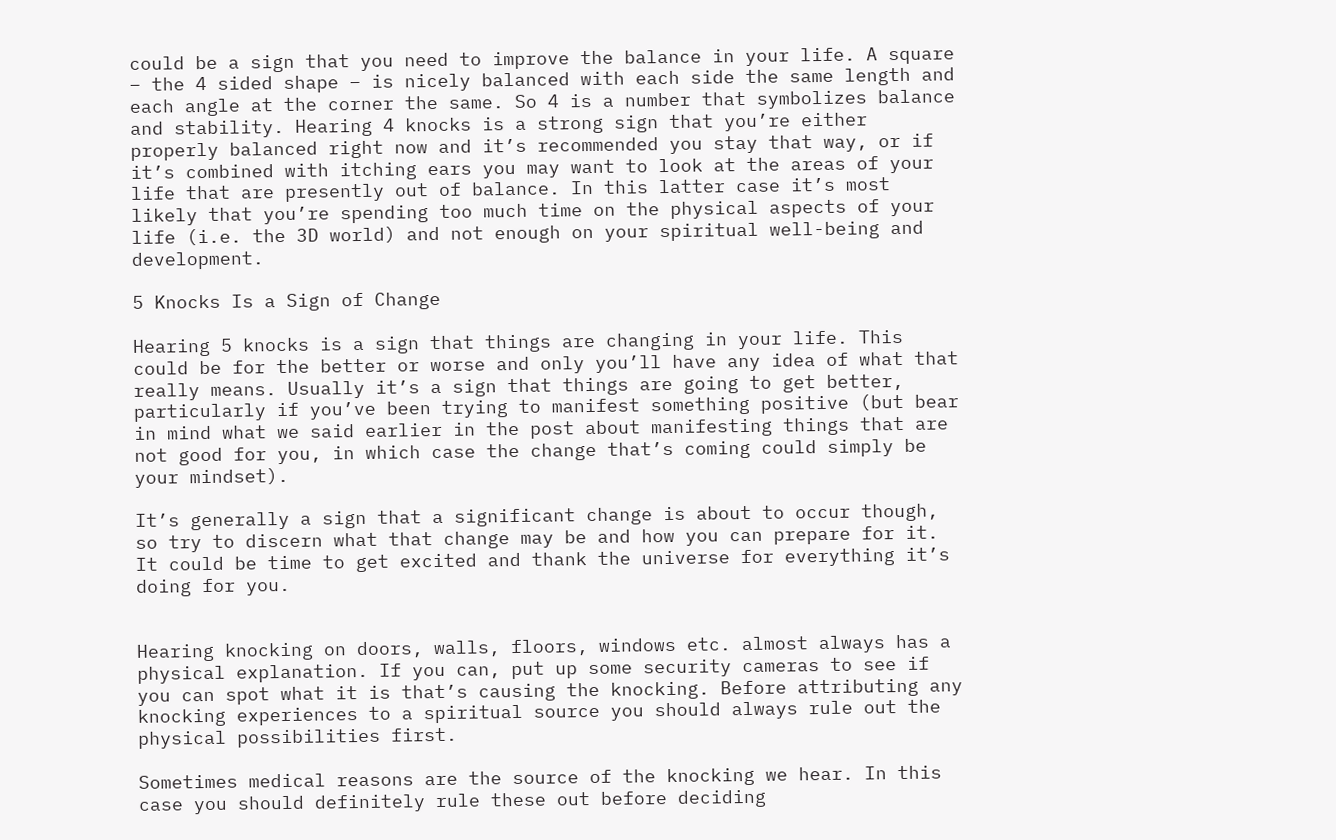could be a sign that you need to improve the balance in your life. A square – the 4 sided shape – is nicely balanced with each side the same length and each angle at the corner the same. So 4 is a number that symbolizes balance and stability. Hearing 4 knocks is a strong sign that you’re either properly balanced right now and it’s recommended you stay that way, or if it’s combined with itching ears you may want to look at the areas of your life that are presently out of balance. In this latter case it’s most likely that you’re spending too much time on the physical aspects of your life (i.e. the 3D world) and not enough on your spiritual well-being and development.

5 Knocks Is a Sign of Change

Hearing 5 knocks is a sign that things are changing in your life. This could be for the better or worse and only you’ll have any idea of what that really means. Usually it’s a sign that things are going to get better, particularly if you’ve been trying to manifest something positive (but bear in mind what we said earlier in the post about manifesting things that are not good for you, in which case the change that’s coming could simply be your mindset).

It’s generally a sign that a significant change is about to occur though, so try to discern what that change may be and how you can prepare for it. It could be time to get excited and thank the universe for everything it’s doing for you.


Hearing knocking on doors, walls, floors, windows etc. almost always has a physical explanation. If you can, put up some security cameras to see if you can spot what it is that’s causing the knocking. Before attributing any knocking experiences to a spiritual source you should always rule out the physical possibilities first.

Sometimes medical reasons are the source of the knocking we hear. In this case you should definitely rule these out before deciding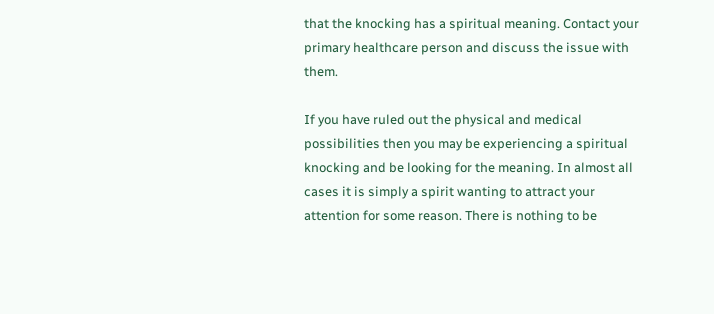that the knocking has a spiritual meaning. Contact your primary healthcare person and discuss the issue with them.

If you have ruled out the physical and medical possibilities then you may be experiencing a spiritual knocking and be looking for the meaning. In almost all cases it is simply a spirit wanting to attract your attention for some reason. There is nothing to be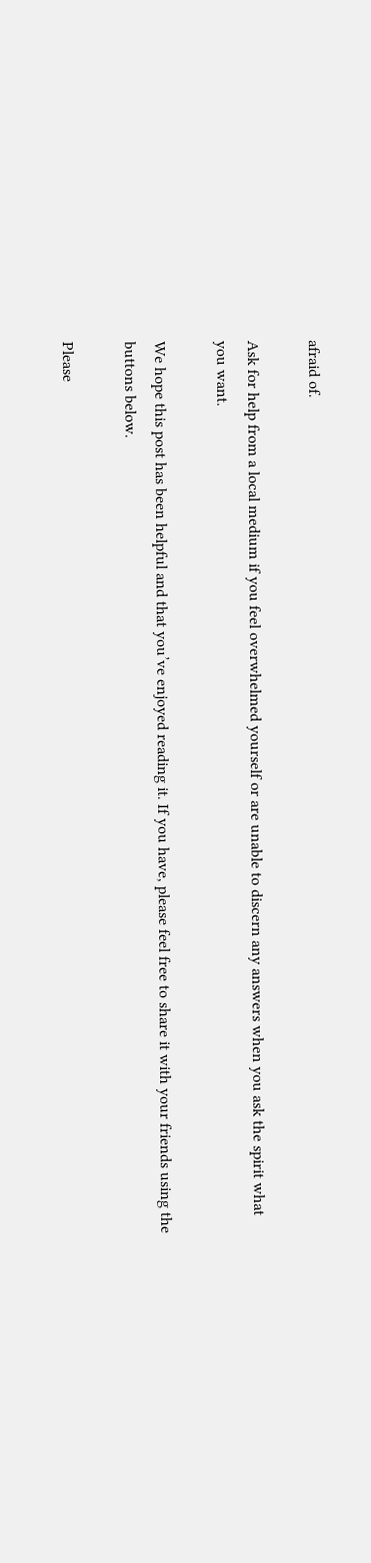afraid of.

Ask for help from a local medium if you feel overwhelmed yourself or are unable to discern any answers when you ask the spirit what you want.

We hope this post has been helpful and that you’ve enjoyed reading it. If you have, please feel free to share it with your friends using the buttons below.

Please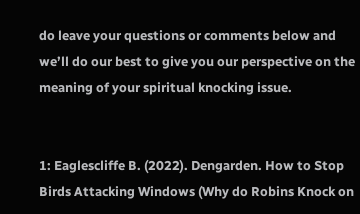do leave your questions or comments below and we’ll do our best to give you our perspective on the meaning of your spiritual knocking issue.


1: Eaglescliffe B. (2022). Dengarden. How to Stop Birds Attacking Windows (Why do Robins Knock on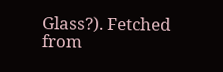Glass?). Fetched from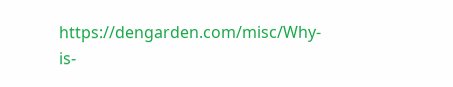https://dengarden.com/misc/Why-is-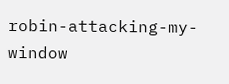robin-attacking-my-window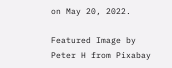on May 20, 2022.

Featured Image by Peter H from Pixabay